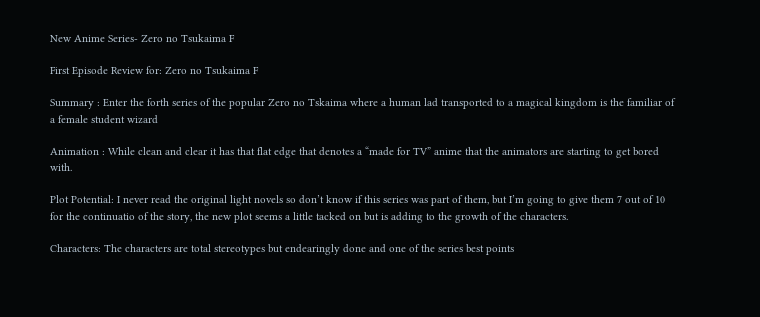New Anime Series- Zero no Tsukaima F

First Episode Review for: Zero no Tsukaima F

Summary : Enter the forth series of the popular Zero no Tskaima where a human lad transported to a magical kingdom is the familiar of a female student wizard

Animation : While clean and clear it has that flat edge that denotes a “made for TV” anime that the animators are starting to get bored with.

Plot Potential: I never read the original light novels so don’t know if this series was part of them, but I’m going to give them 7 out of 10 for the continuatio of the story, the new plot seems a little tacked on but is adding to the growth of the characters.

Characters: The characters are total stereotypes but endearingly done and one of the series best points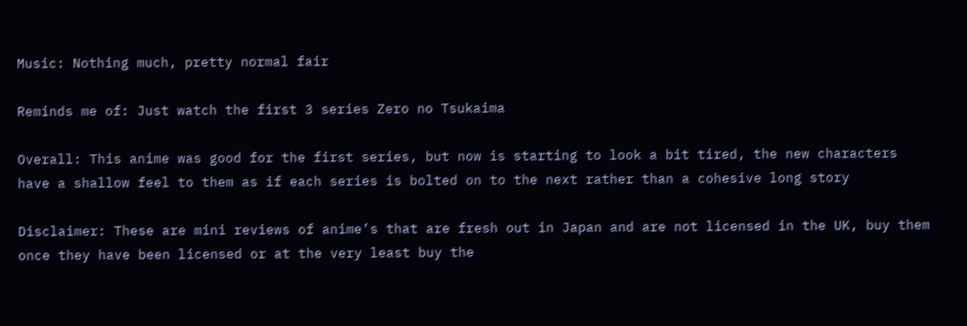Music: Nothing much, pretty normal fair

Reminds me of: Just watch the first 3 series Zero no Tsukaima

Overall: This anime was good for the first series, but now is starting to look a bit tired, the new characters have a shallow feel to them as if each series is bolted on to the next rather than a cohesive long story

Disclaimer: These are mini reviews of anime’s that are fresh out in Japan and are not licensed in the UK, buy them once they have been licensed or at the very least buy the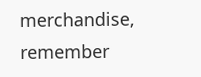merchandise, remember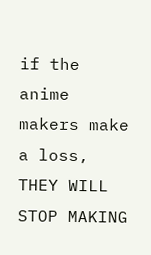if the anime makers make a loss, THEY WILL STOP MAKING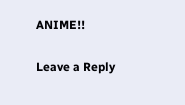ANIME!!

Leave a Reply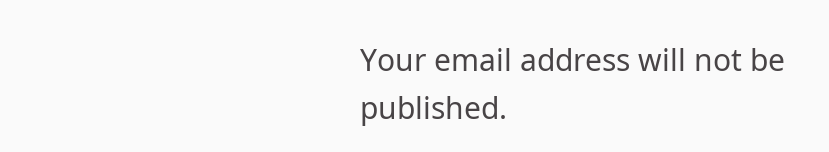Your email address will not be published.